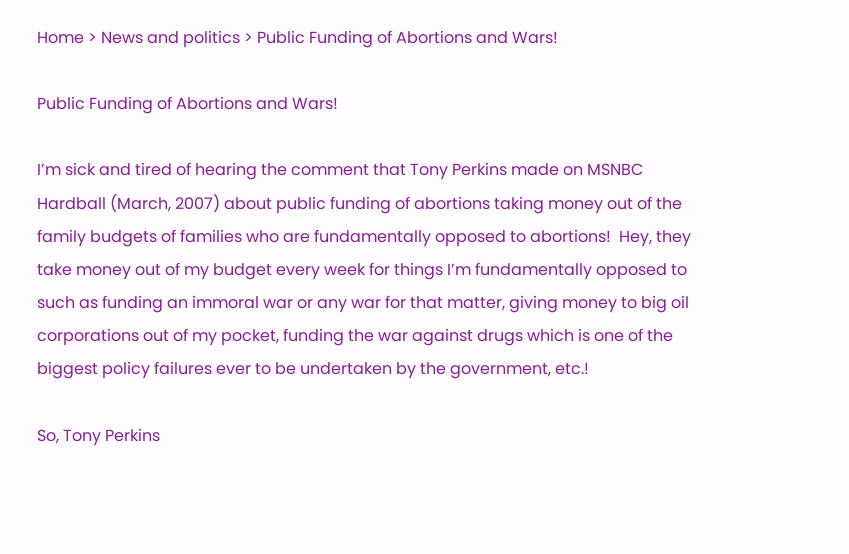Home > News and politics > Public Funding of Abortions and Wars!

Public Funding of Abortions and Wars!

I’m sick and tired of hearing the comment that Tony Perkins made on MSNBC Hardball (March, 2007) about public funding of abortions taking money out of the family budgets of families who are fundamentally opposed to abortions!  Hey, they take money out of my budget every week for things I’m fundamentally opposed to such as funding an immoral war or any war for that matter, giving money to big oil corporations out of my pocket, funding the war against drugs which is one of the biggest policy failures ever to be undertaken by the government, etc.!

So, Tony Perkins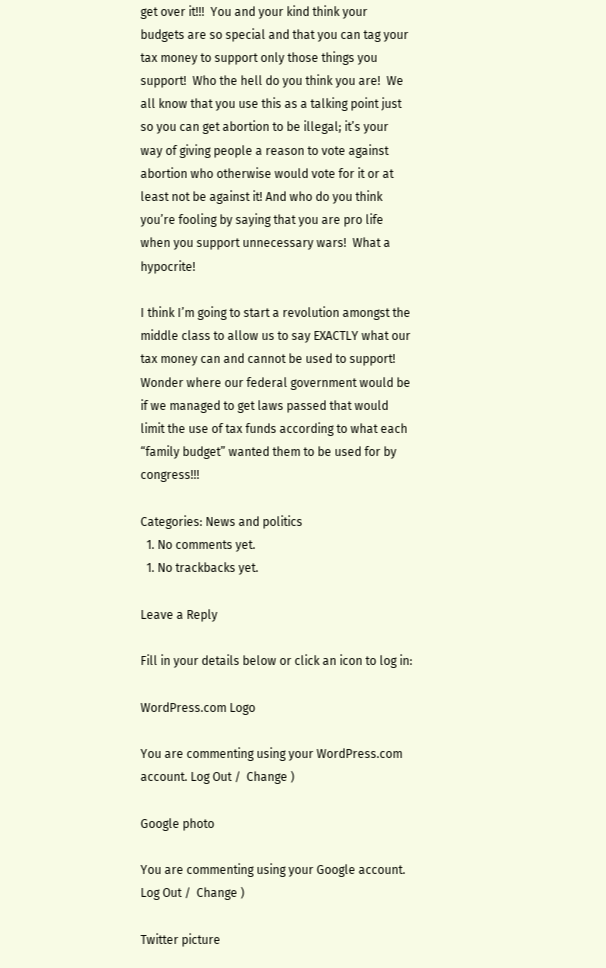get over it!!!  You and your kind think your budgets are so special and that you can tag your tax money to support only those things you support!  Who the hell do you think you are!  We all know that you use this as a talking point just so you can get abortion to be illegal; it’s your way of giving people a reason to vote against abortion who otherwise would vote for it or at least not be against it! And who do you think you’re fooling by saying that you are pro life when you support unnecessary wars!  What a hypocrite!

I think I’m going to start a revolution amongst the middle class to allow us to say EXACTLY what our tax money can and cannot be used to support!  Wonder where our federal government would be if we managed to get laws passed that would limit the use of tax funds according to what each “family budget” wanted them to be used for by congress!!!

Categories: News and politics
  1. No comments yet.
  1. No trackbacks yet.

Leave a Reply

Fill in your details below or click an icon to log in:

WordPress.com Logo

You are commenting using your WordPress.com account. Log Out /  Change )

Google photo

You are commenting using your Google account. Log Out /  Change )

Twitter picture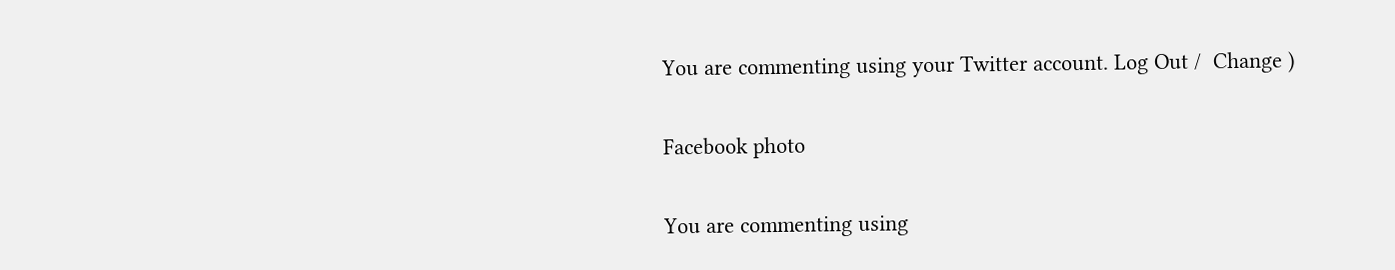You are commenting using your Twitter account. Log Out /  Change )

Facebook photo

You are commenting using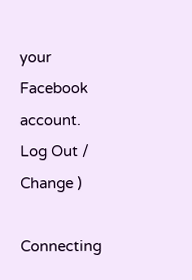your Facebook account. Log Out /  Change )

Connecting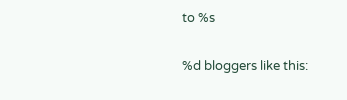to %s

%d bloggers like this: